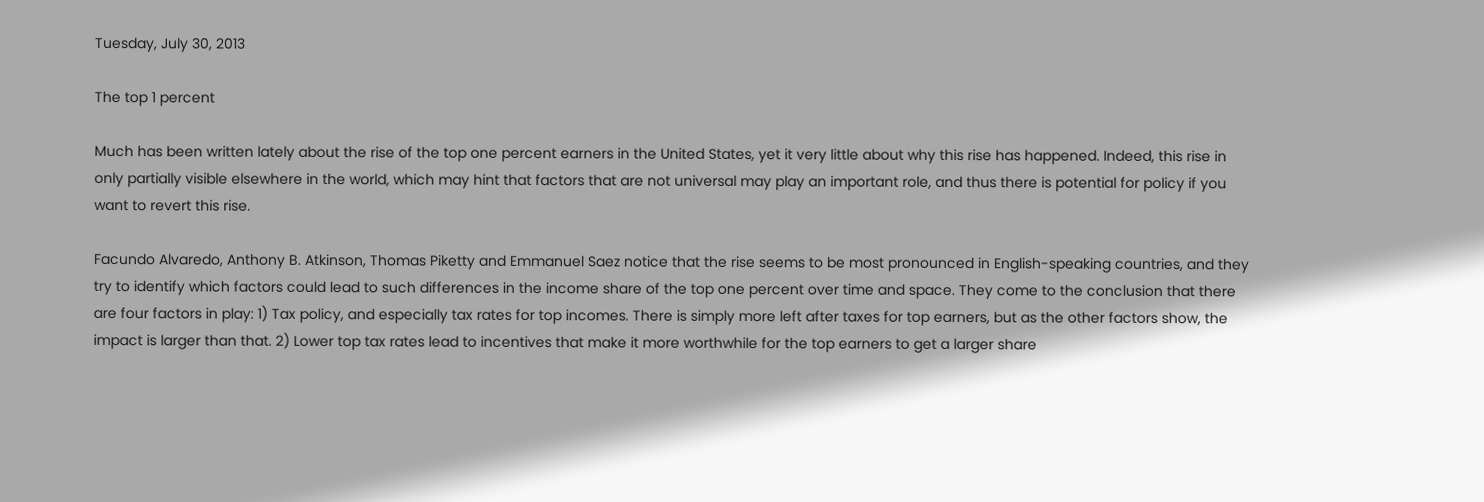Tuesday, July 30, 2013

The top 1 percent

Much has been written lately about the rise of the top one percent earners in the United States, yet it very little about why this rise has happened. Indeed, this rise in only partially visible elsewhere in the world, which may hint that factors that are not universal may play an important role, and thus there is potential for policy if you want to revert this rise.

Facundo Alvaredo, Anthony B. Atkinson, Thomas Piketty and Emmanuel Saez notice that the rise seems to be most pronounced in English-speaking countries, and they try to identify which factors could lead to such differences in the income share of the top one percent over time and space. They come to the conclusion that there are four factors in play: 1) Tax policy, and especially tax rates for top incomes. There is simply more left after taxes for top earners, but as the other factors show, the impact is larger than that. 2) Lower top tax rates lead to incentives that make it more worthwhile for the top earners to get a larger share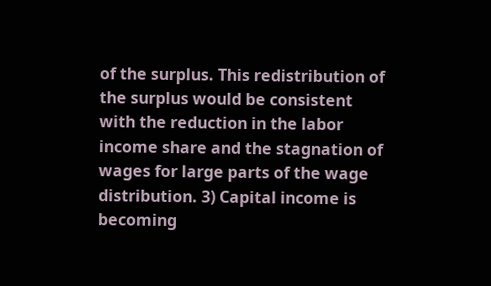of the surplus. This redistribution of the surplus would be consistent with the reduction in the labor income share and the stagnation of wages for large parts of the wage distribution. 3) Capital income is becoming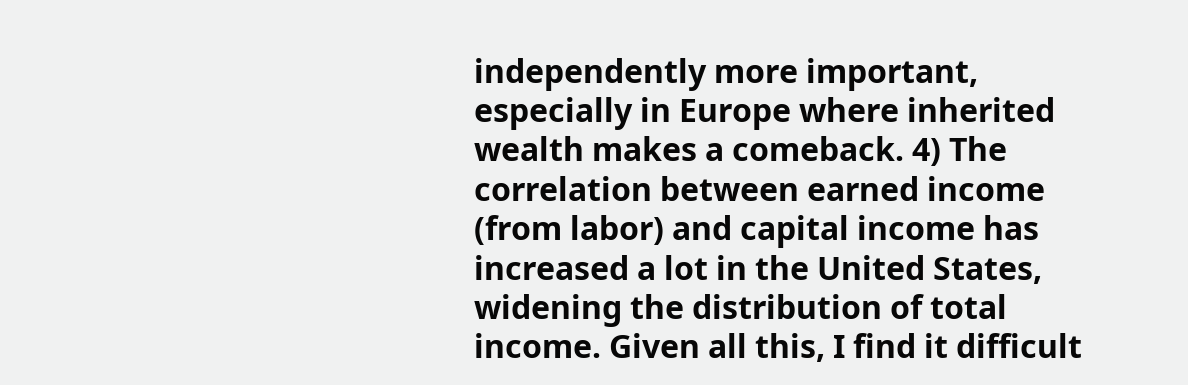independently more important, especially in Europe where inherited wealth makes a comeback. 4) The correlation between earned income (from labor) and capital income has increased a lot in the United States, widening the distribution of total income. Given all this, I find it difficult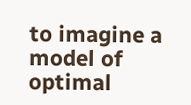to imagine a model of optimal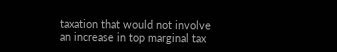taxation that would not involve an increase in top marginal tax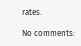rates.

No comments: